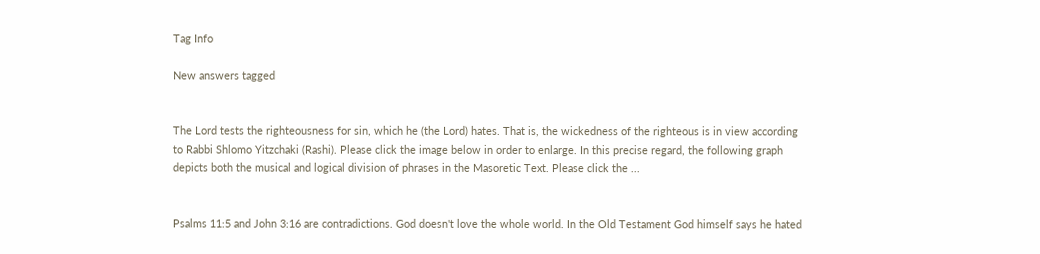Tag Info

New answers tagged


The Lord tests the righteousness for sin, which he (the Lord) hates. That is, the wickedness of the righteous is in view according to Rabbi Shlomo Yitzchaki (Rashi). Please click the image below in order to enlarge. In this precise regard, the following graph depicts both the musical and logical division of phrases in the Masoretic Text. Please click the ...


Psalms 11:5 and John 3:16 are contradictions. God doesn't love the whole world. In the Old Testament God himself says he hated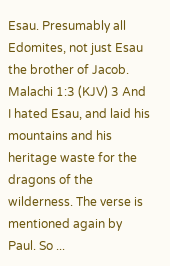Esau. Presumably all Edomites, not just Esau the brother of Jacob. Malachi 1:3 (KJV) 3 And I hated Esau, and laid his mountains and his heritage waste for the dragons of the wilderness. The verse is mentioned again by Paul. So ...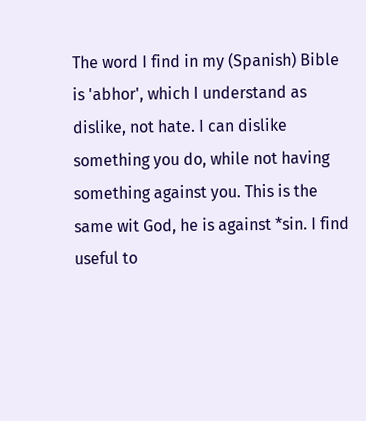The word I find in my (Spanish) Bible is 'abhor', which I understand as dislike, not hate. I can dislike something you do, while not having something against you. This is the same wit God, he is against *sin. I find useful to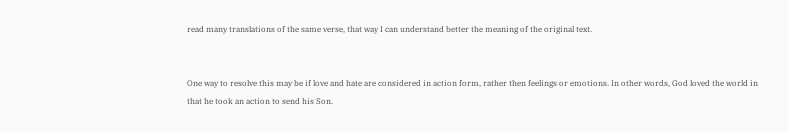read many translations of the same verse, that way I can understand better the meaning of the original text.


One way to resolve this may be if love and hate are considered in action form, rather then feelings or emotions. In other words, God loved the world in that he took an action to send his Son.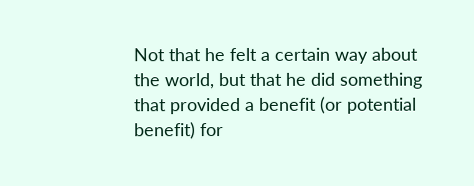Not that he felt a certain way about the world, but that he did something that provided a benefit (or potential benefit) for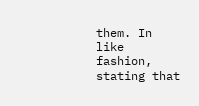them. In like fashion, stating that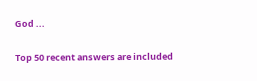God ...

Top 50 recent answers are included